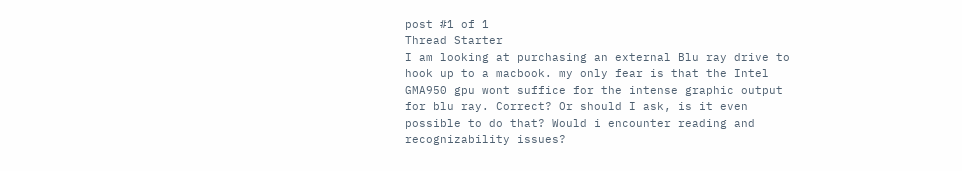post #1 of 1
Thread Starter
I am looking at purchasing an external Blu ray drive to hook up to a macbook. my only fear is that the Intel GMA950 gpu wont suffice for the intense graphic output for blu ray. Correct? Or should I ask, is it even possible to do that? Would i encounter reading and recognizability issues?